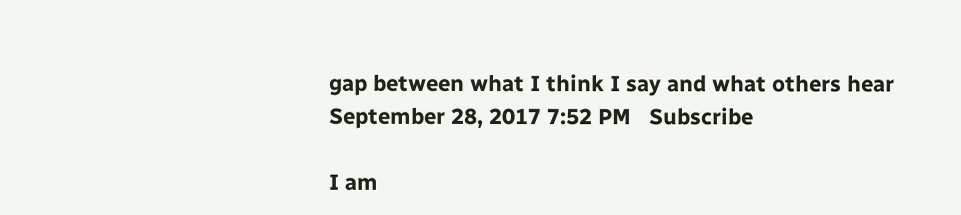gap between what I think I say and what others hear
September 28, 2017 7:52 PM   Subscribe

I am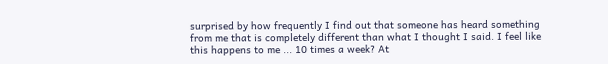surprised by how frequently I find out that someone has heard something from me that is completely different than what I thought I said. I feel like this happens to me ... 10 times a week? At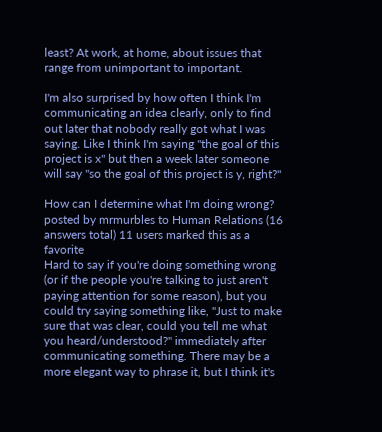least? At work, at home, about issues that range from unimportant to important.

I'm also surprised by how often I think I'm communicating an idea clearly, only to find out later that nobody really got what I was saying. Like I think I'm saying "the goal of this project is x" but then a week later someone will say "so the goal of this project is y, right?"

How can I determine what I'm doing wrong?
posted by mrmurbles to Human Relations (16 answers total) 11 users marked this as a favorite
Hard to say if you're doing something wrong (or if the people you're talking to just aren't paying attention for some reason), but you could try saying something like, "Just to make sure that was clear, could you tell me what you heard/understood?" immediately after communicating something. There may be a more elegant way to phrase it, but I think it's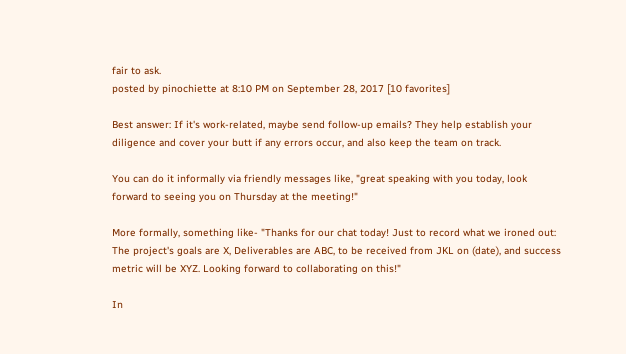fair to ask.
posted by pinochiette at 8:10 PM on September 28, 2017 [10 favorites]

Best answer: If it's work-related, maybe send follow-up emails? They help establish your diligence and cover your butt if any errors occur, and also keep the team on track.

You can do it informally via friendly messages like, "great speaking with you today, look forward to seeing you on Thursday at the meeting!"

More formally, something like- "Thanks for our chat today! Just to record what we ironed out: The project's goals are X, Deliverables are ABC, to be received from JKL on (date), and success metric will be XYZ. Looking forward to collaborating on this!"

In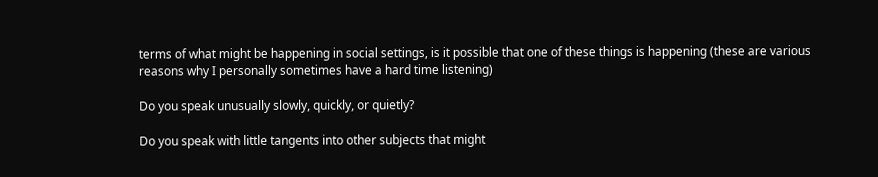terms of what might be happening in social settings, is it possible that one of these things is happening (these are various reasons why I personally sometimes have a hard time listening)

Do you speak unusually slowly, quickly, or quietly?

Do you speak with little tangents into other subjects that might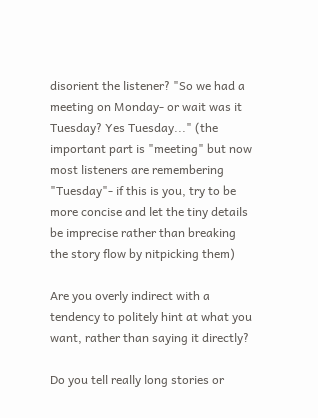disorient the listener? "So we had a meeting on Monday- or wait was it Tuesday? Yes Tuesday..." (the important part is "meeting" but now most listeners are remembering "Tuesday"- if this is you, try to be more concise and let the tiny details be imprecise rather than breaking the story flow by nitpicking them)

Are you overly indirect with a tendency to politely hint at what you want, rather than saying it directly?

Do you tell really long stories or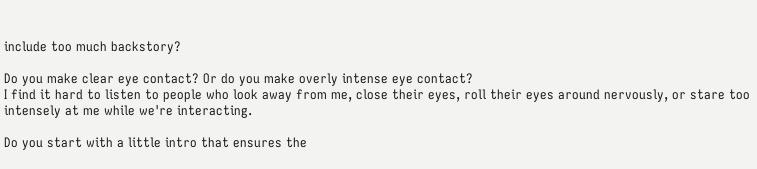include too much backstory?

Do you make clear eye contact? Or do you make overly intense eye contact?
I find it hard to listen to people who look away from me, close their eyes, roll their eyes around nervously, or stare too intensely at me while we're interacting.

Do you start with a little intro that ensures the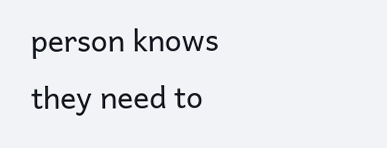person knows they need to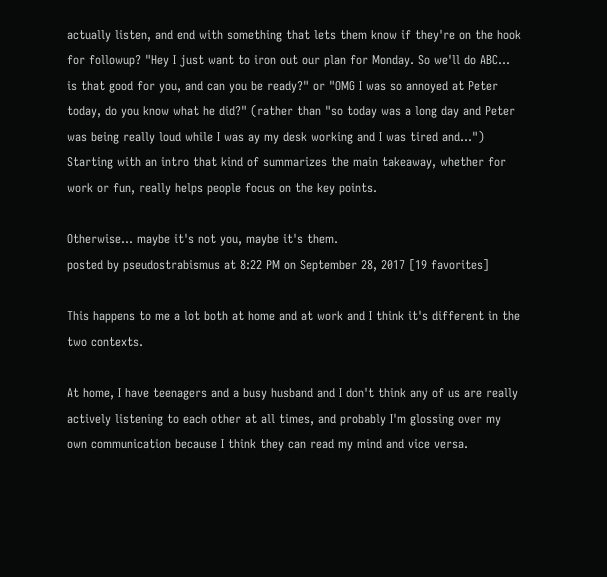actually listen, and end with something that lets them know if they're on the hook for followup? "Hey I just want to iron out our plan for Monday. So we'll do ABC... is that good for you, and can you be ready?" or "OMG I was so annoyed at Peter today, do you know what he did?" (rather than "so today was a long day and Peter was being really loud while I was ay my desk working and I was tired and...")
Starting with an intro that kind of summarizes the main takeaway, whether for work or fun, really helps people focus on the key points.

Otherwise... maybe it's not you, maybe it's them.
posted by pseudostrabismus at 8:22 PM on September 28, 2017 [19 favorites]

This happens to me a lot both at home and at work and I think it's different in the two contexts.

At home, I have teenagers and a busy husband and I don't think any of us are really actively listening to each other at all times, and probably I'm glossing over my own communication because I think they can read my mind and vice versa.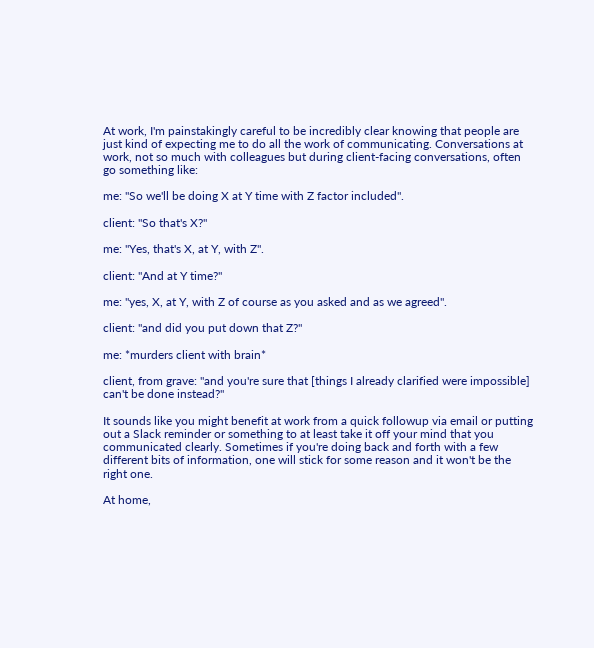At work, I'm painstakingly careful to be incredibly clear knowing that people are just kind of expecting me to do all the work of communicating. Conversations at work, not so much with colleagues but during client-facing conversations, often go something like:

me: "So we'll be doing X at Y time with Z factor included".

client: "So that's X?"

me: "Yes, that's X, at Y, with Z".

client: "And at Y time?"

me: "yes, X, at Y, with Z of course as you asked and as we agreed".

client: "and did you put down that Z?"

me: *murders client with brain*

client, from grave: "and you're sure that [things I already clarified were impossible] can't be done instead?"

It sounds like you might benefit at work from a quick followup via email or putting out a Slack reminder or something to at least take it off your mind that you communicated clearly. Sometimes if you're doing back and forth with a few different bits of information, one will stick for some reason and it won't be the right one.

At home,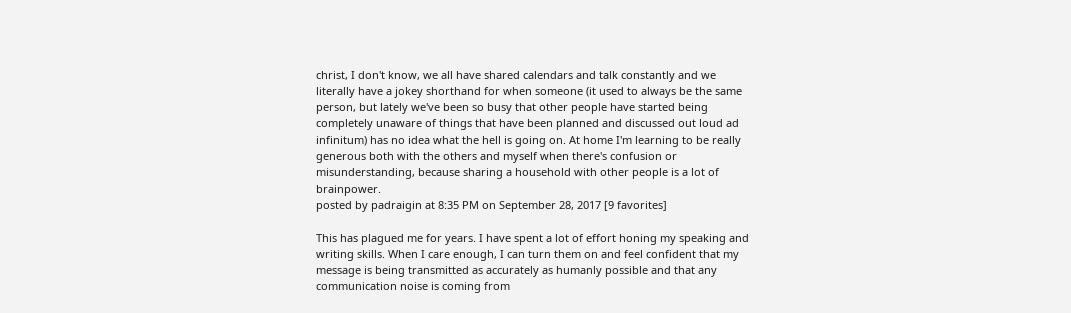christ, I don't know, we all have shared calendars and talk constantly and we literally have a jokey shorthand for when someone (it used to always be the same person, but lately we've been so busy that other people have started being completely unaware of things that have been planned and discussed out loud ad infinitum) has no idea what the hell is going on. At home I'm learning to be really generous both with the others and myself when there's confusion or misunderstanding, because sharing a household with other people is a lot of brainpower.
posted by padraigin at 8:35 PM on September 28, 2017 [9 favorites]

This has plagued me for years. I have spent a lot of effort honing my speaking and writing skills. When I care enough, I can turn them on and feel confident that my message is being transmitted as accurately as humanly possible and that any communication noise is coming from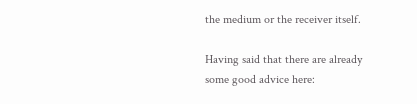the medium or the receiver itself.

Having said that there are already some good advice here: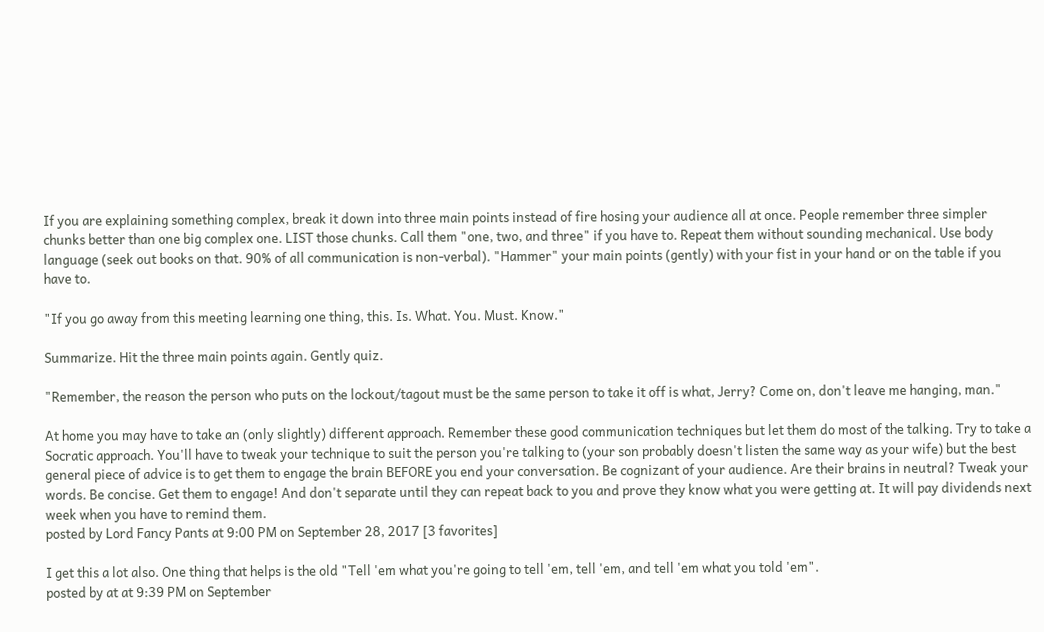If you are explaining something complex, break it down into three main points instead of fire hosing your audience all at once. People remember three simpler chunks better than one big complex one. LIST those chunks. Call them "one, two, and three" if you have to. Repeat them without sounding mechanical. Use body language (seek out books on that. 90% of all communication is non-verbal). "Hammer" your main points (gently) with your fist in your hand or on the table if you have to.

"If you go away from this meeting learning one thing, this. Is. What. You. Must. Know."

Summarize. Hit the three main points again. Gently quiz.

"Remember, the reason the person who puts on the lockout/tagout must be the same person to take it off is what, Jerry? Come on, don't leave me hanging, man."

At home you may have to take an (only slightly) different approach. Remember these good communication techniques but let them do most of the talking. Try to take a Socratic approach. You'll have to tweak your technique to suit the person you're talking to (your son probably doesn't listen the same way as your wife) but the best general piece of advice is to get them to engage the brain BEFORE you end your conversation. Be cognizant of your audience. Are their brains in neutral? Tweak your words. Be concise. Get them to engage! And don't separate until they can repeat back to you and prove they know what you were getting at. It will pay dividends next week when you have to remind them.
posted by Lord Fancy Pants at 9:00 PM on September 28, 2017 [3 favorites]

I get this a lot also. One thing that helps is the old "Tell 'em what you're going to tell 'em, tell 'em, and tell 'em what you told 'em".
posted by at at 9:39 PM on September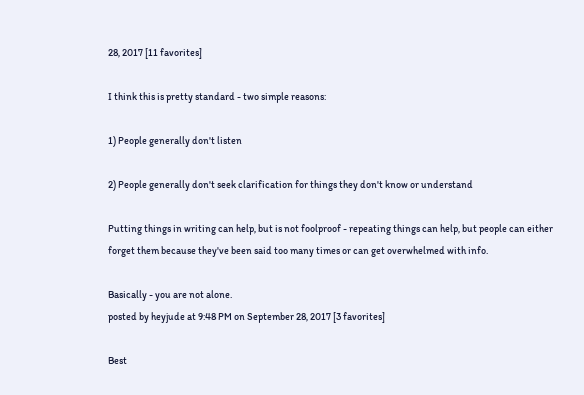28, 2017 [11 favorites]

I think this is pretty standard - two simple reasons:

1) People generally don't listen

2) People generally don't seek clarification for things they don't know or understand

Putting things in writing can help, but is not foolproof - repeating things can help, but people can either forget them because they've been said too many times or can get overwhelmed with info.

Basically - you are not alone.
posted by heyjude at 9:48 PM on September 28, 2017 [3 favorites]

Best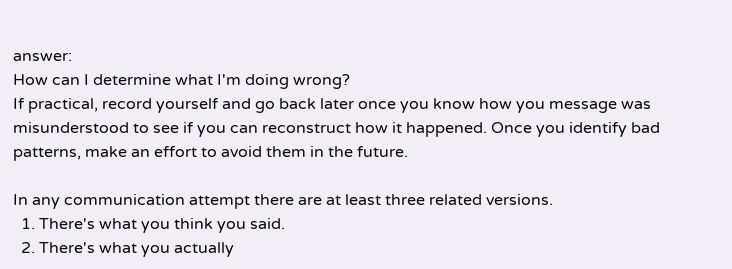answer:
How can I determine what I'm doing wrong?
If practical, record yourself and go back later once you know how you message was misunderstood to see if you can reconstruct how it happened. Once you identify bad patterns, make an effort to avoid them in the future.

In any communication attempt there are at least three related versions.
  1. There's what you think you said.
  2. There's what you actually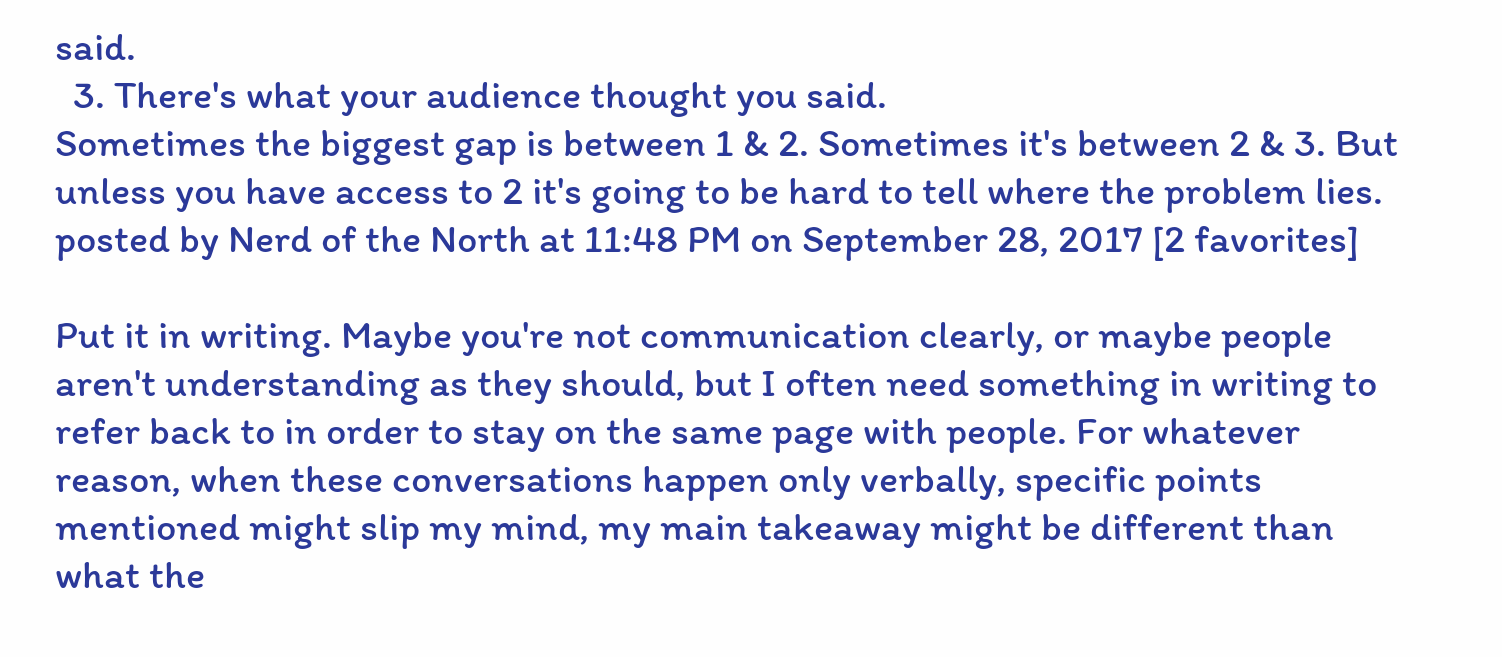said.
  3. There's what your audience thought you said.
Sometimes the biggest gap is between 1 & 2. Sometimes it's between 2 & 3. But unless you have access to 2 it's going to be hard to tell where the problem lies.
posted by Nerd of the North at 11:48 PM on September 28, 2017 [2 favorites]

Put it in writing. Maybe you're not communication clearly, or maybe people aren't understanding as they should, but I often need something in writing to refer back to in order to stay on the same page with people. For whatever reason, when these conversations happen only verbally, specific points mentioned might slip my mind, my main takeaway might be different than what the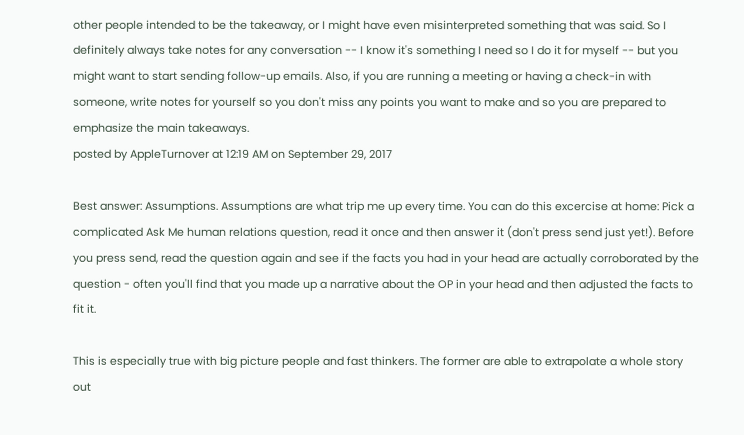other people intended to be the takeaway, or I might have even misinterpreted something that was said. So I definitely always take notes for any conversation -- I know it's something I need so I do it for myself -- but you might want to start sending follow-up emails. Also, if you are running a meeting or having a check-in with someone, write notes for yourself so you don't miss any points you want to make and so you are prepared to emphasize the main takeaways.
posted by AppleTurnover at 12:19 AM on September 29, 2017

Best answer: Assumptions. Assumptions are what trip me up every time. You can do this excercise at home: Pick a complicated Ask Me human relations question, read it once and then answer it (don't press send just yet!). Before you press send, read the question again and see if the facts you had in your head are actually corroborated by the question - often you'll find that you made up a narrative about the OP in your head and then adjusted the facts to fit it.

This is especially true with big picture people and fast thinkers. The former are able to extrapolate a whole story out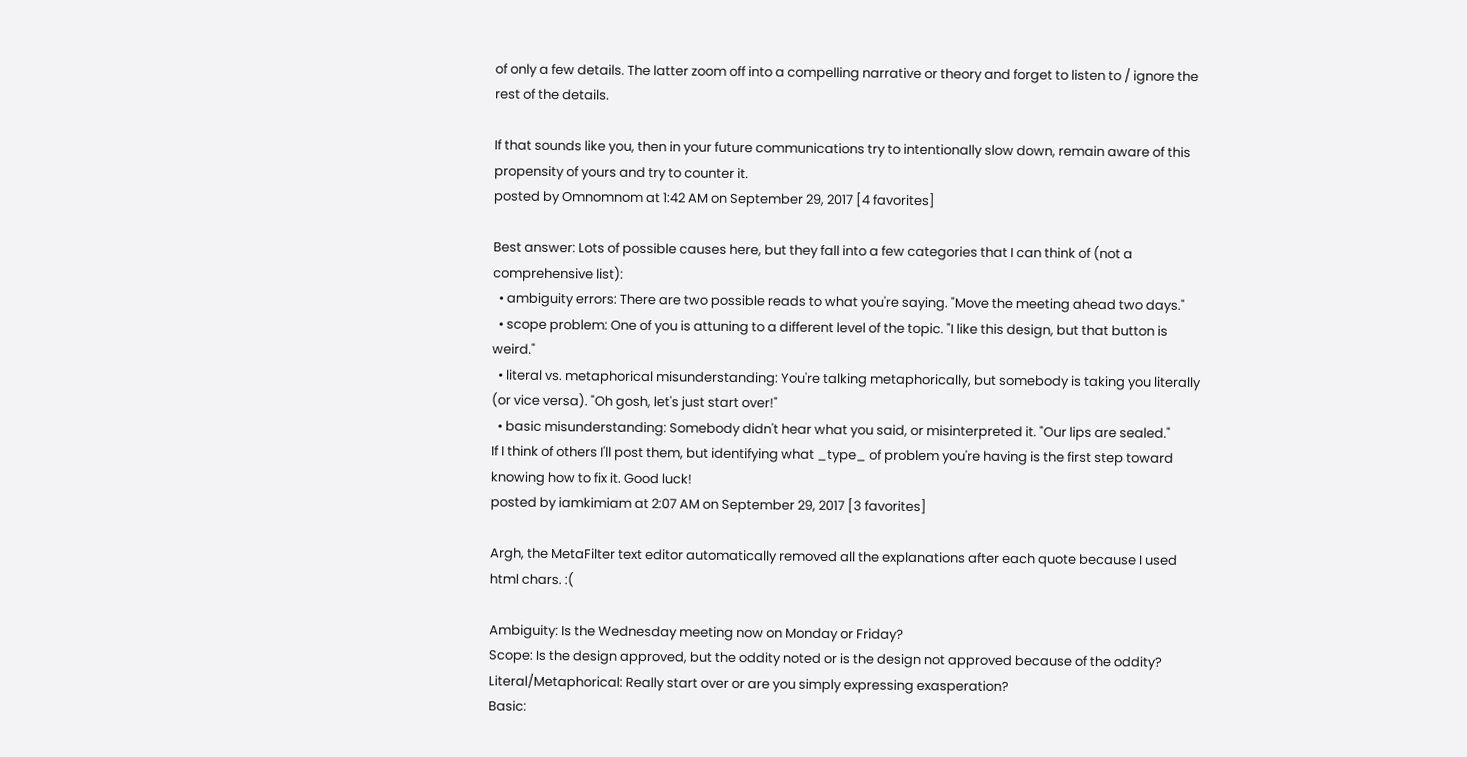of only a few details. The latter zoom off into a compelling narrative or theory and forget to listen to / ignore the rest of the details.

If that sounds like you, then in your future communications try to intentionally slow down, remain aware of this propensity of yours and try to counter it.
posted by Omnomnom at 1:42 AM on September 29, 2017 [4 favorites]

Best answer: Lots of possible causes here, but they fall into a few categories that I can think of (not a comprehensive list):
  • ambiguity errors: There are two possible reads to what you're saying. "Move the meeting ahead two days."
  • scope problem: One of you is attuning to a different level of the topic. "I like this design, but that button is weird."
  • literal vs. metaphorical misunderstanding: You're talking metaphorically, but somebody is taking you literally (or vice versa). "Oh gosh, let's just start over!"
  • basic misunderstanding: Somebody didn't hear what you said, or misinterpreted it. "Our lips are sealed."
If I think of others I'll post them, but identifying what _type_ of problem you're having is the first step toward knowing how to fix it. Good luck!
posted by iamkimiam at 2:07 AM on September 29, 2017 [3 favorites]

Argh, the MetaFilter text editor automatically removed all the explanations after each quote because I used html chars. :(

Ambiguity: Is the Wednesday meeting now on Monday or Friday?
Scope: Is the design approved, but the oddity noted or is the design not approved because of the oddity?
Literal/Metaphorical: Really start over or are you simply expressing exasperation?
Basic: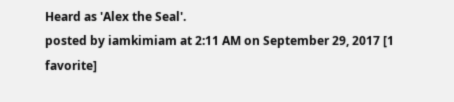Heard as 'Alex the Seal'.
posted by iamkimiam at 2:11 AM on September 29, 2017 [1 favorite]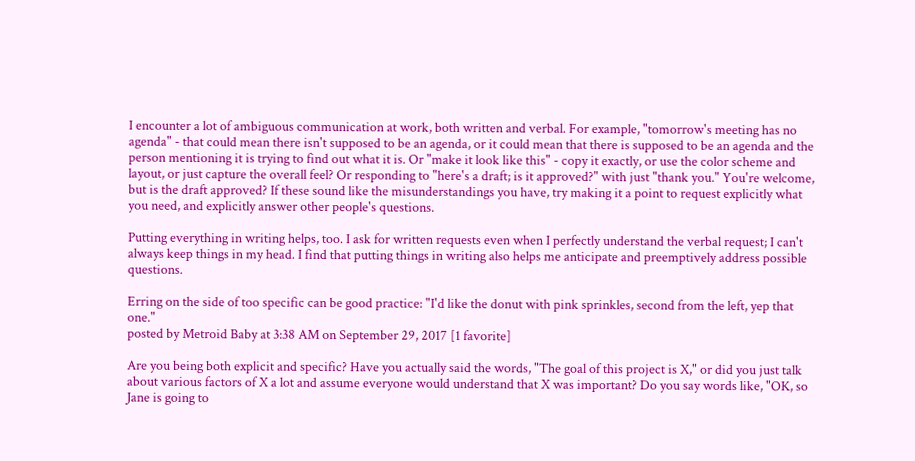I encounter a lot of ambiguous communication at work, both written and verbal. For example, "tomorrow's meeting has no agenda" - that could mean there isn't supposed to be an agenda, or it could mean that there is supposed to be an agenda and the person mentioning it is trying to find out what it is. Or "make it look like this" - copy it exactly, or use the color scheme and layout, or just capture the overall feel? Or responding to "here's a draft; is it approved?" with just "thank you." You're welcome, but is the draft approved? If these sound like the misunderstandings you have, try making it a point to request explicitly what you need, and explicitly answer other people's questions.

Putting everything in writing helps, too. I ask for written requests even when I perfectly understand the verbal request; I can't always keep things in my head. I find that putting things in writing also helps me anticipate and preemptively address possible questions.

Erring on the side of too specific can be good practice: "I'd like the donut with pink sprinkles, second from the left, yep that one."
posted by Metroid Baby at 3:38 AM on September 29, 2017 [1 favorite]

Are you being both explicit and specific? Have you actually said the words, "The goal of this project is X," or did you just talk about various factors of X a lot and assume everyone would understand that X was important? Do you say words like, "OK, so Jane is going to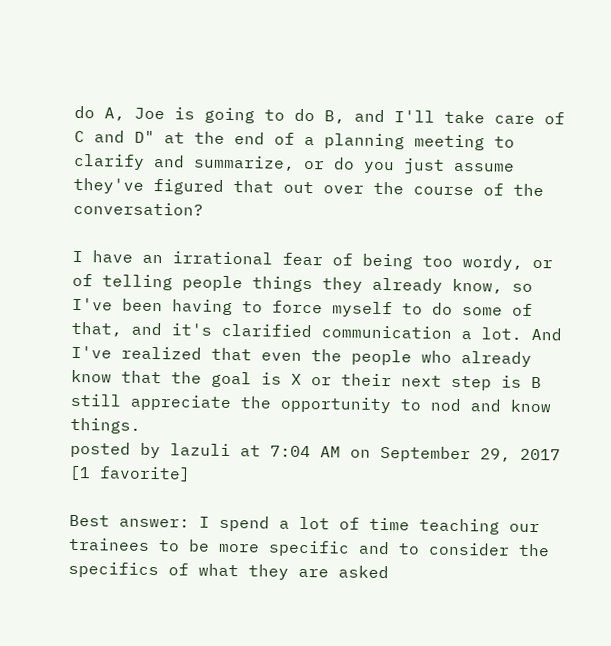do A, Joe is going to do B, and I'll take care of C and D" at the end of a planning meeting to clarify and summarize, or do you just assume they've figured that out over the course of the conversation?

I have an irrational fear of being too wordy, or of telling people things they already know, so I've been having to force myself to do some of that, and it's clarified communication a lot. And I've realized that even the people who already know that the goal is X or their next step is B still appreciate the opportunity to nod and know things.
posted by lazuli at 7:04 AM on September 29, 2017 [1 favorite]

Best answer: I spend a lot of time teaching our trainees to be more specific and to consider the specifics of what they are asked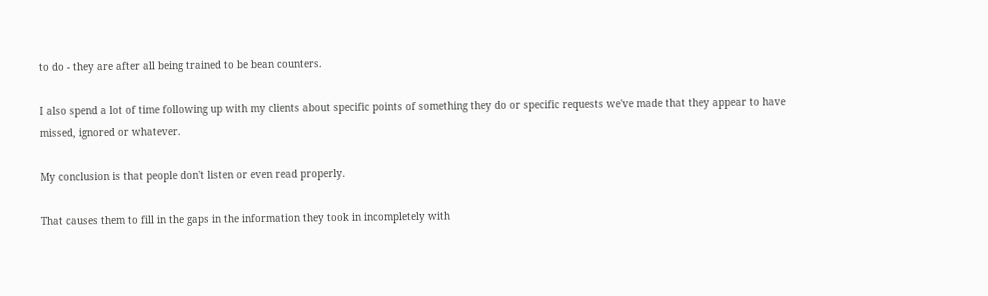to do - they are after all being trained to be bean counters.

I also spend a lot of time following up with my clients about specific points of something they do or specific requests we've made that they appear to have missed, ignored or whatever.

My conclusion is that people don't listen or even read properly.

That causes them to fill in the gaps in the information they took in incompletely with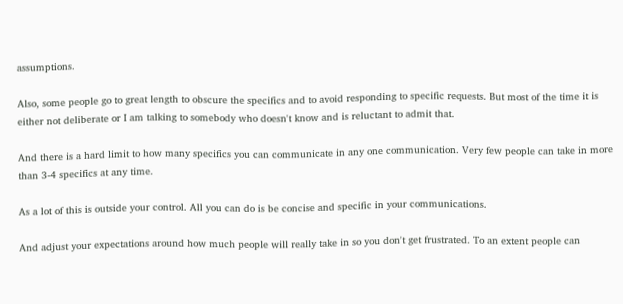assumptions.

Also, some people go to great length to obscure the specifics and to avoid responding to specific requests. But most of the time it is either not deliberate or I am talking to somebody who doesn't know and is reluctant to admit that.

And there is a hard limit to how many specifics you can communicate in any one communication. Very few people can take in more than 3-4 specifics at any time.

As a lot of this is outside your control. All you can do is be concise and specific in your communications.

And adjust your expectations around how much people will really take in so you don't get frustrated. To an extent people can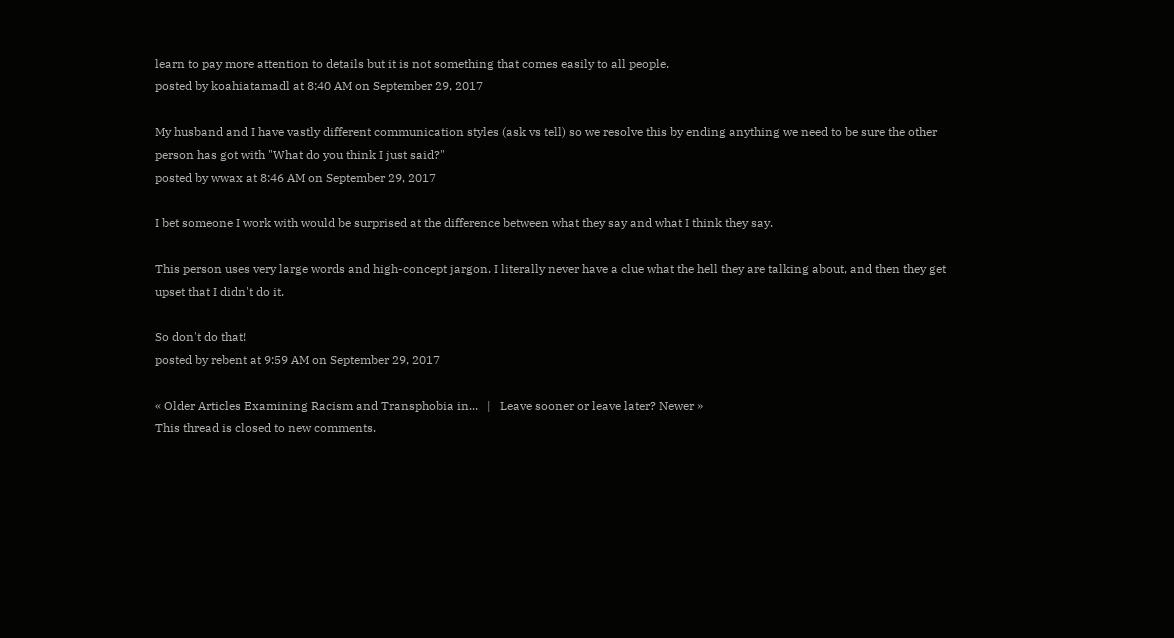learn to pay more attention to details but it is not something that comes easily to all people.
posted by koahiatamadl at 8:40 AM on September 29, 2017

My husband and I have vastly different communication styles (ask vs tell) so we resolve this by ending anything we need to be sure the other person has got with "What do you think I just said?"
posted by wwax at 8:46 AM on September 29, 2017

I bet someone I work with would be surprised at the difference between what they say and what I think they say.

This person uses very large words and high-concept jargon. I literally never have a clue what the hell they are talking about, and then they get upset that I didn't do it.

So don't do that!
posted by rebent at 9:59 AM on September 29, 2017

« Older Articles Examining Racism and Transphobia in...   |   Leave sooner or leave later? Newer »
This thread is closed to new comments.